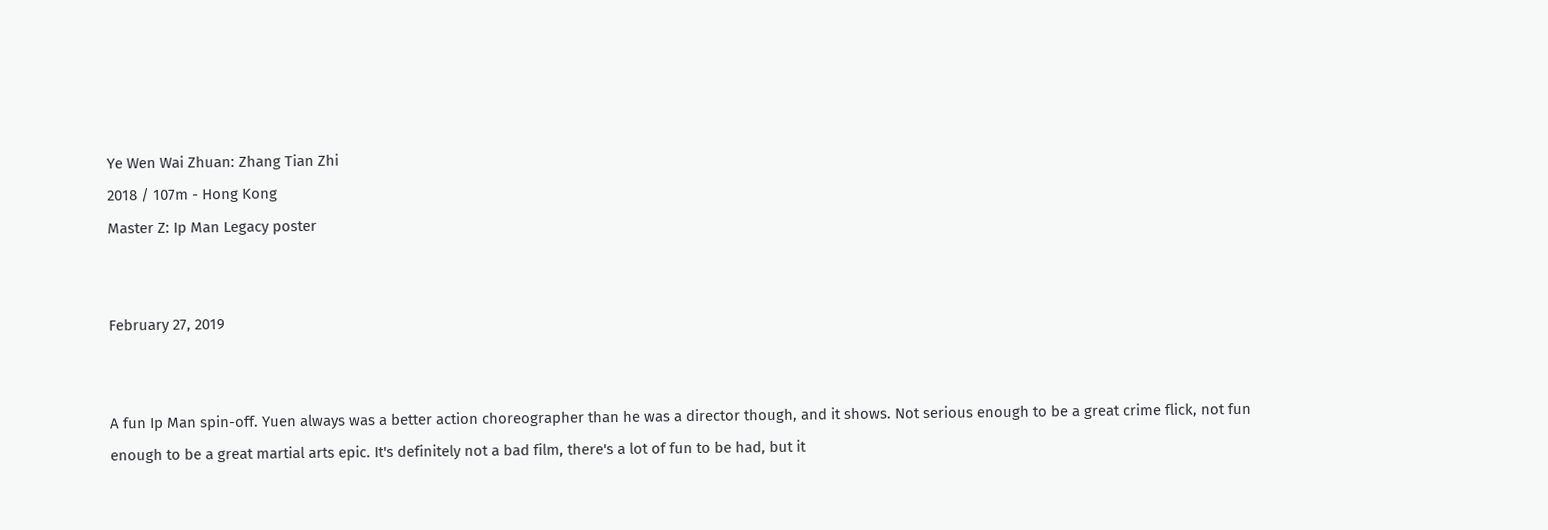Ye Wen Wai Zhuan: Zhang Tian Zhi
2018 / 107m - Hong Kong
Master Z: Ip Man Legacy poster


February 27, 2019


A fun Ip Man spin-off. Yuen always was a better action choreographer than he was a director though, and it shows. Not serious enough to be a great crime flick, not fun enough to be a great martial arts epic. It's definitely not a bad film, there's a lot of fun to be had, but it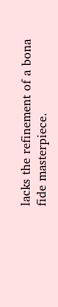lacks the refinement of a bona fide masterpiece.